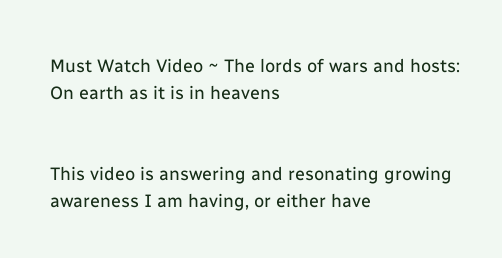Must Watch Video ~ The lords of wars and hosts: On earth as it is in heavens


This video is answering and resonating growing awareness I am having, or either have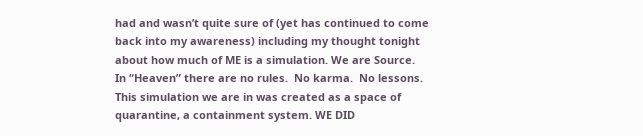had and wasn’t quite sure of (yet has continued to come back into my awareness) including my thought tonight about how much of ME is a simulation. We are Source.  In “Heaven” there are no rules.  No karma.  No lessons.  This simulation we are in was created as a space of quarantine, a containment system. WE DID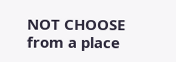NOT CHOOSE from a place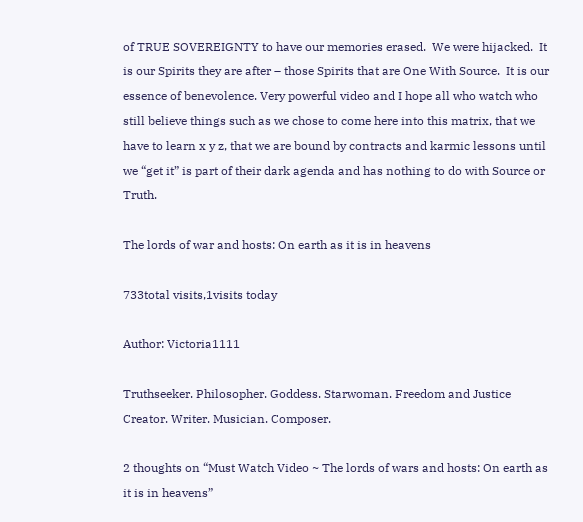of TRUE SOVEREIGNTY to have our memories erased.  We were hijacked.  It is our Spirits they are after – those Spirits that are One With Source.  It is our essence of benevolence. Very powerful video and I hope all who watch who still believe things such as we chose to come here into this matrix, that we have to learn x y z, that we are bound by contracts and karmic lessons until we “get it” is part of their dark agenda and has nothing to do with Source or Truth.

The lords of war and hosts: On earth as it is in heavens

733total visits,1visits today

Author: Victoria1111

Truthseeker. Philosopher. Goddess. Starwoman. Freedom and Justice Creator. Writer. Musician. Composer.

2 thoughts on “Must Watch Video ~ The lords of wars and hosts: On earth as it is in heavens”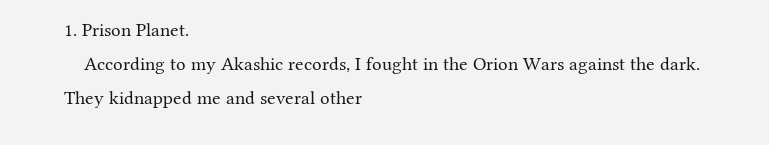1. Prison Planet.
    According to my Akashic records, I fought in the Orion Wars against the dark. They kidnapped me and several other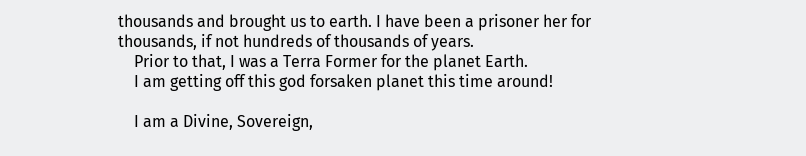thousands and brought us to earth. I have been a prisoner her for thousands, if not hundreds of thousands of years.
    Prior to that, I was a Terra Former for the planet Earth.
    I am getting off this god forsaken planet this time around!

    I am a Divine, Sovereign,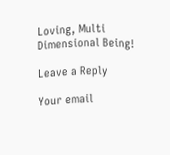Loving, Multi Dimensional Being!

Leave a Reply

Your email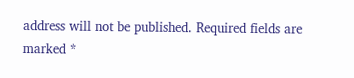address will not be published. Required fields are marked *